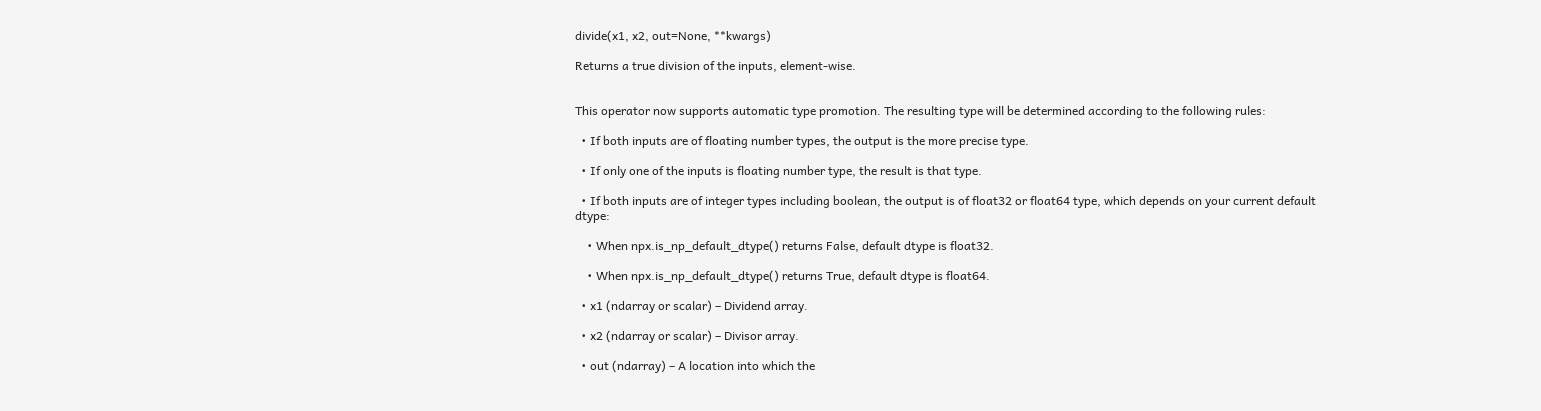divide(x1, x2, out=None, **kwargs)

Returns a true division of the inputs, element-wise.


This operator now supports automatic type promotion. The resulting type will be determined according to the following rules:

  • If both inputs are of floating number types, the output is the more precise type.

  • If only one of the inputs is floating number type, the result is that type.

  • If both inputs are of integer types including boolean, the output is of float32 or float64 type, which depends on your current default dtype:

    • When npx.is_np_default_dtype() returns False, default dtype is float32.

    • When npx.is_np_default_dtype() returns True, default dtype is float64.

  • x1 (ndarray or scalar) – Dividend array.

  • x2 (ndarray or scalar) – Divisor array.

  • out (ndarray) – A location into which the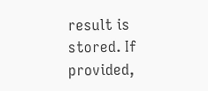result is stored. If provided,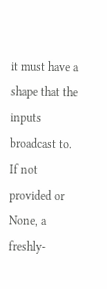it must have a shape that the inputs broadcast to. If not provided or None, a freshly-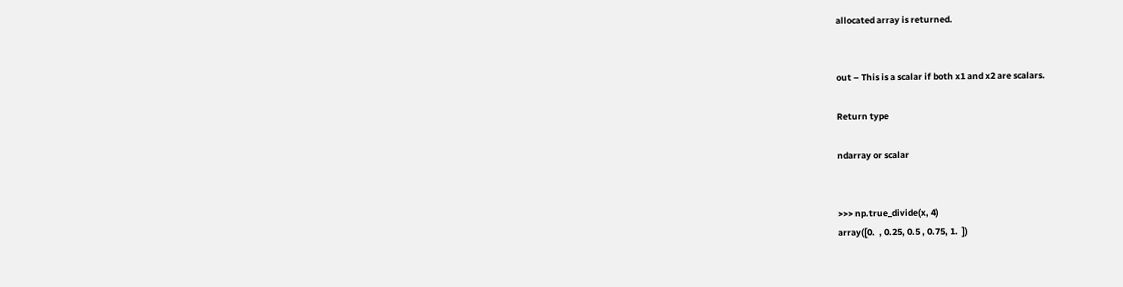allocated array is returned.


out – This is a scalar if both x1 and x2 are scalars.

Return type

ndarray or scalar


>>> np.true_divide(x, 4)
array([0.  , 0.25, 0.5 , 0.75, 1.  ])